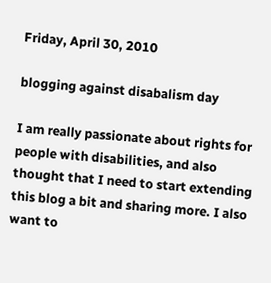Friday, April 30, 2010

blogging against disabalism day

I am really passionate about rights for people with disabilities, and also thought that I need to start extending this blog a bit and sharing more. I also want to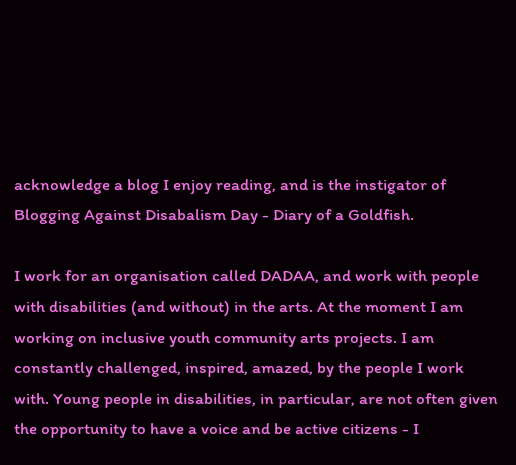acknowledge a blog I enjoy reading, and is the instigator of Blogging Against Disabalism Day - Diary of a Goldfish.

I work for an organisation called DADAA, and work with people with disabilities (and without) in the arts. At the moment I am working on inclusive youth community arts projects. I am constantly challenged, inspired, amazed, by the people I work with. Young people in disabilities, in particular, are not often given the opportunity to have a voice and be active citizens - I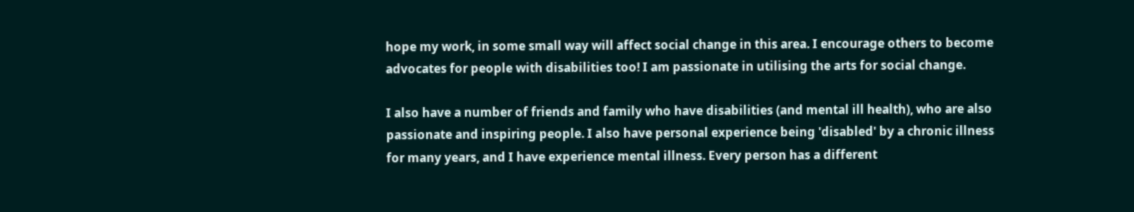hope my work, in some small way will affect social change in this area. I encourage others to become advocates for people with disabilities too! I am passionate in utilising the arts for social change.

I also have a number of friends and family who have disabilities (and mental ill health), who are also passionate and inspiring people. I also have personal experience being 'disabled' by a chronic illness for many years, and I have experience mental illness. Every person has a different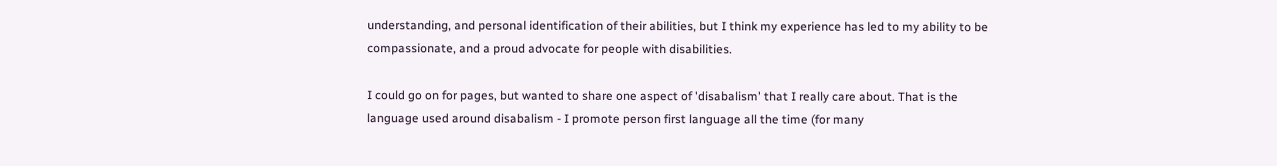understanding, and personal identification of their abilities, but I think my experience has led to my ability to be compassionate, and a proud advocate for people with disabilities.

I could go on for pages, but wanted to share one aspect of 'disabalism' that I really care about. That is the language used around disabalism - I promote person first language all the time (for many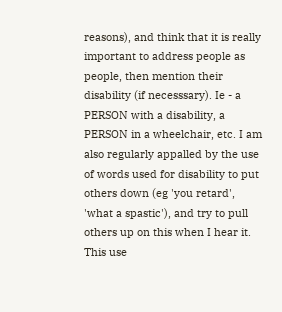reasons), and think that it is really important to address people as people, then mention their disability (if necesssary). Ie - a PERSON with a disability, a PERSON in a wheelchair, etc. I am also regularly appalled by the use of words used for disability to put others down (eg 'you retard', 'what a spastic'), and try to pull others up on this when I hear it. This use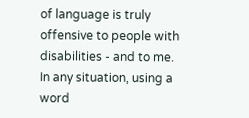of language is truly offensive to people with disabilities - and to me. In any situation, using a word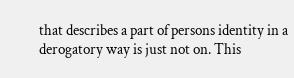that describes a part of persons identity in a derogatory way is just not on. This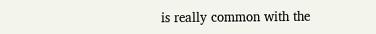is really common with the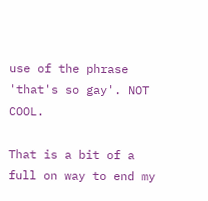use of the phrase 'that's so gay'. NOT COOL.

That is a bit of a full on way to end my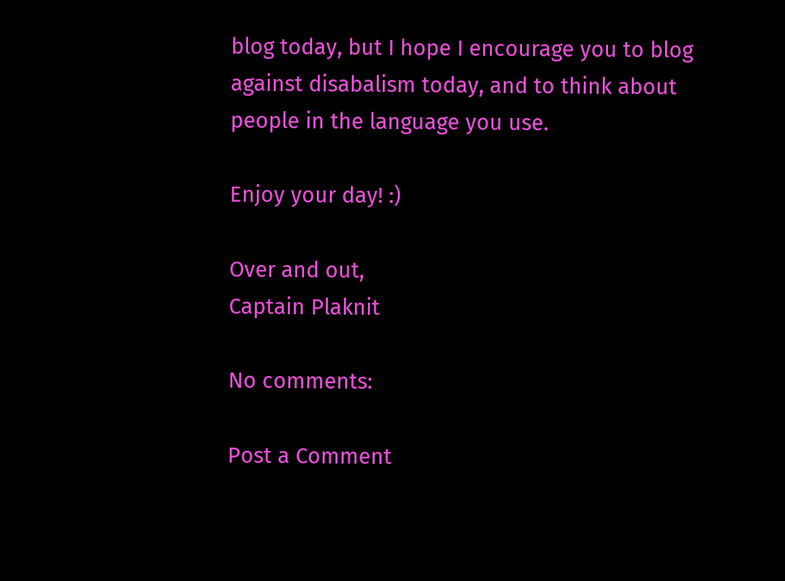blog today, but I hope I encourage you to blog against disabalism today, and to think about people in the language you use.

Enjoy your day! :)

Over and out,
Captain Plaknit

No comments:

Post a Comment